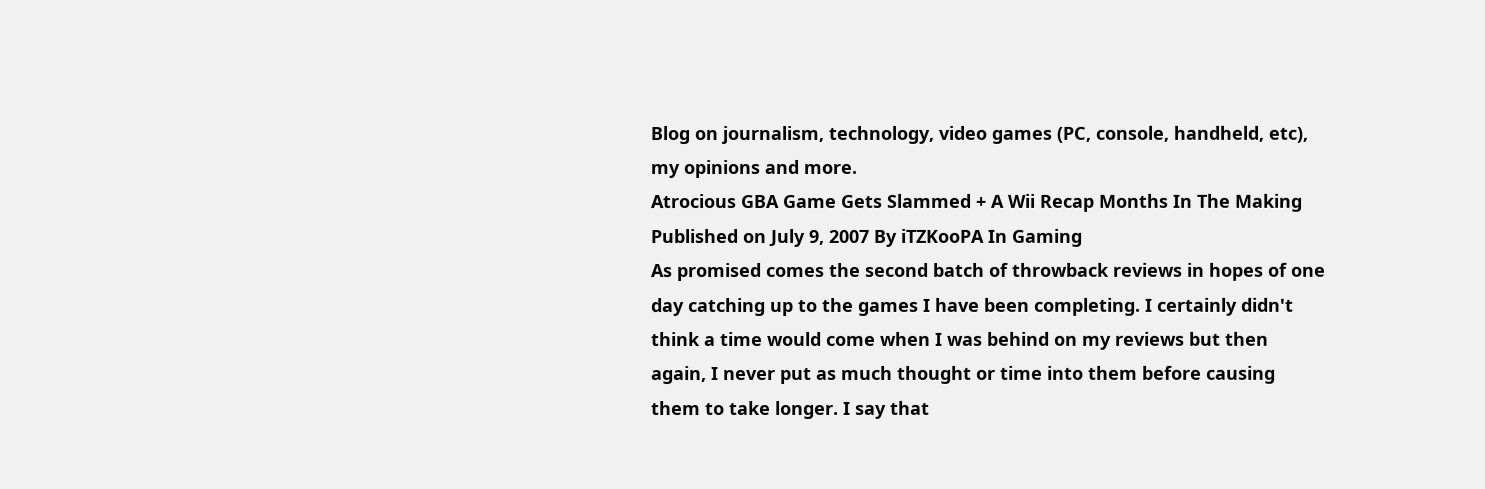Blog on journalism, technology, video games (PC, console, handheld, etc), my opinions and more.
Atrocious GBA Game Gets Slammed + A Wii Recap Months In The Making
Published on July 9, 2007 By iTZKooPA In Gaming
As promised comes the second batch of throwback reviews in hopes of one day catching up to the games I have been completing. I certainly didn't think a time would come when I was behind on my reviews but then again, I never put as much thought or time into them before causing them to take longer. I say that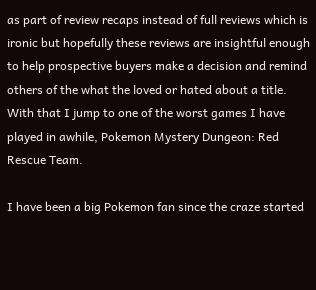as part of review recaps instead of full reviews which is ironic but hopefully these reviews are insightful enough to help prospective buyers make a decision and remind others of the what the loved or hated about a title. With that I jump to one of the worst games I have played in awhile, Pokemon Mystery Dungeon: Red Rescue Team.

I have been a big Pokemon fan since the craze started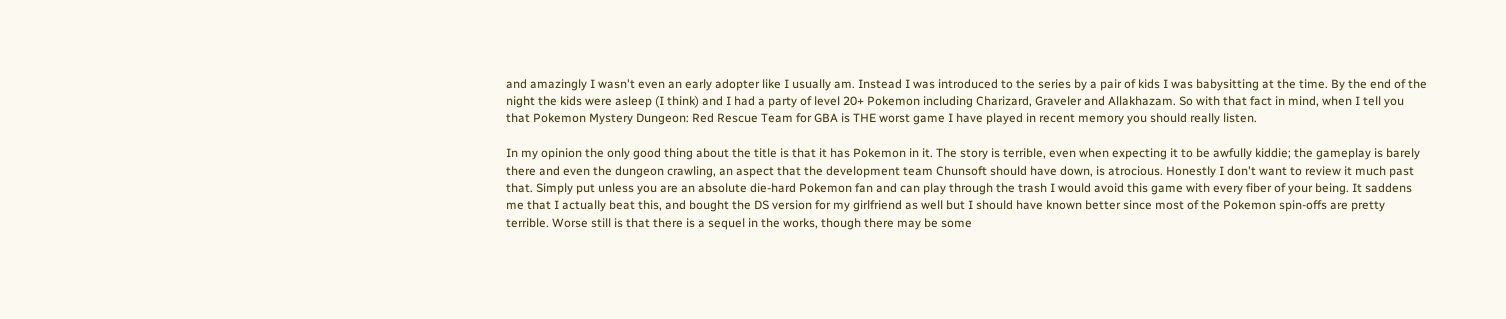and amazingly I wasn't even an early adopter like I usually am. Instead I was introduced to the series by a pair of kids I was babysitting at the time. By the end of the night the kids were asleep (I think) and I had a party of level 20+ Pokemon including Charizard, Graveler and Allakhazam. So with that fact in mind, when I tell you that Pokemon Mystery Dungeon: Red Rescue Team for GBA is THE worst game I have played in recent memory you should really listen.

In my opinion the only good thing about the title is that it has Pokemon in it. The story is terrible, even when expecting it to be awfully kiddie; the gameplay is barely there and even the dungeon crawling, an aspect that the development team Chunsoft should have down, is atrocious. Honestly I don't want to review it much past that. Simply put unless you are an absolute die-hard Pokemon fan and can play through the trash I would avoid this game with every fiber of your being. It saddens me that I actually beat this, and bought the DS version for my girlfriend as well but I should have known better since most of the Pokemon spin-offs are pretty terrible. Worse still is that there is a sequel in the works, though there may be some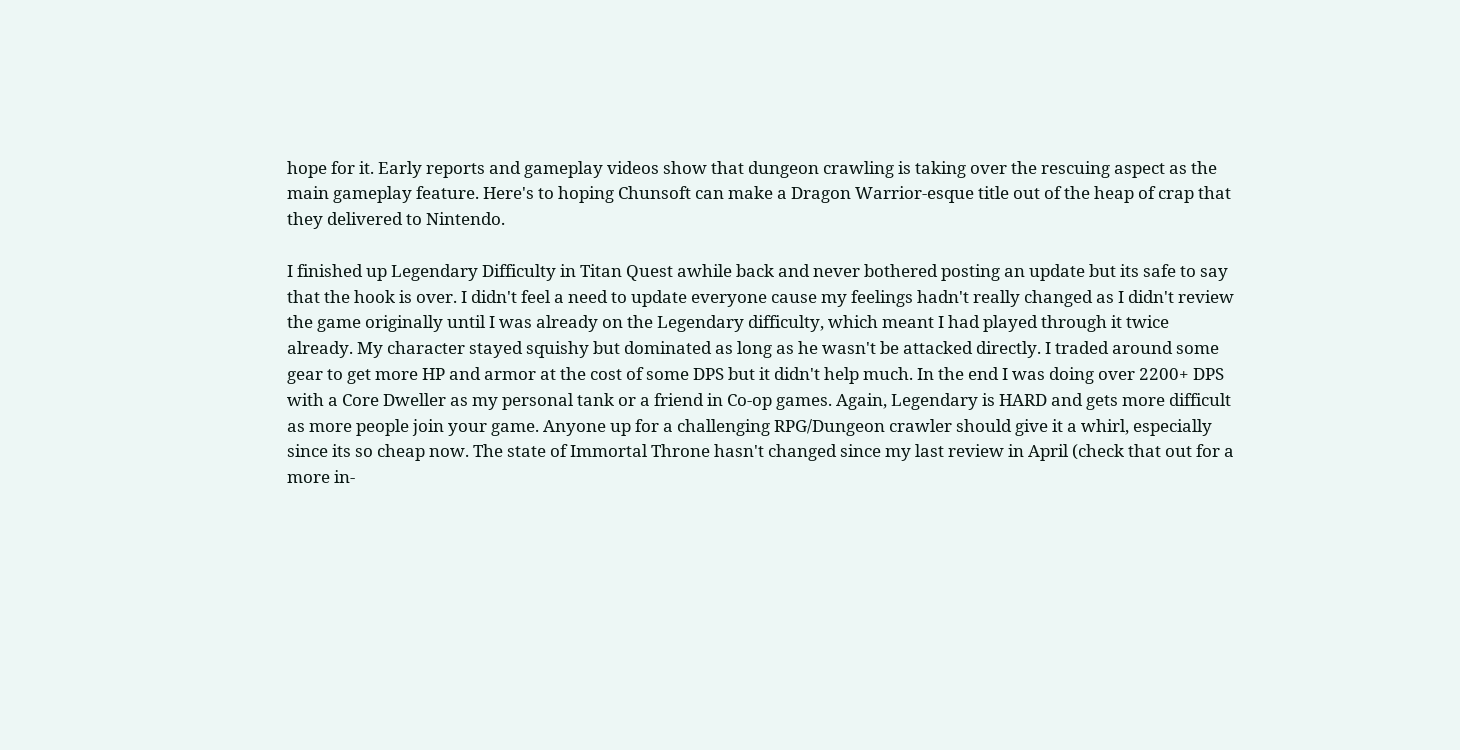hope for it. Early reports and gameplay videos show that dungeon crawling is taking over the rescuing aspect as the main gameplay feature. Here's to hoping Chunsoft can make a Dragon Warrior-esque title out of the heap of crap that they delivered to Nintendo.

I finished up Legendary Difficulty in Titan Quest awhile back and never bothered posting an update but its safe to say that the hook is over. I didn't feel a need to update everyone cause my feelings hadn't really changed as I didn't review the game originally until I was already on the Legendary difficulty, which meant I had played through it twice already. My character stayed squishy but dominated as long as he wasn't be attacked directly. I traded around some gear to get more HP and armor at the cost of some DPS but it didn't help much. In the end I was doing over 2200+ DPS with a Core Dweller as my personal tank or a friend in Co-op games. Again, Legendary is HARD and gets more difficult as more people join your game. Anyone up for a challenging RPG/Dungeon crawler should give it a whirl, especially since its so cheap now. The state of Immortal Throne hasn't changed since my last review in April (check that out for a more in-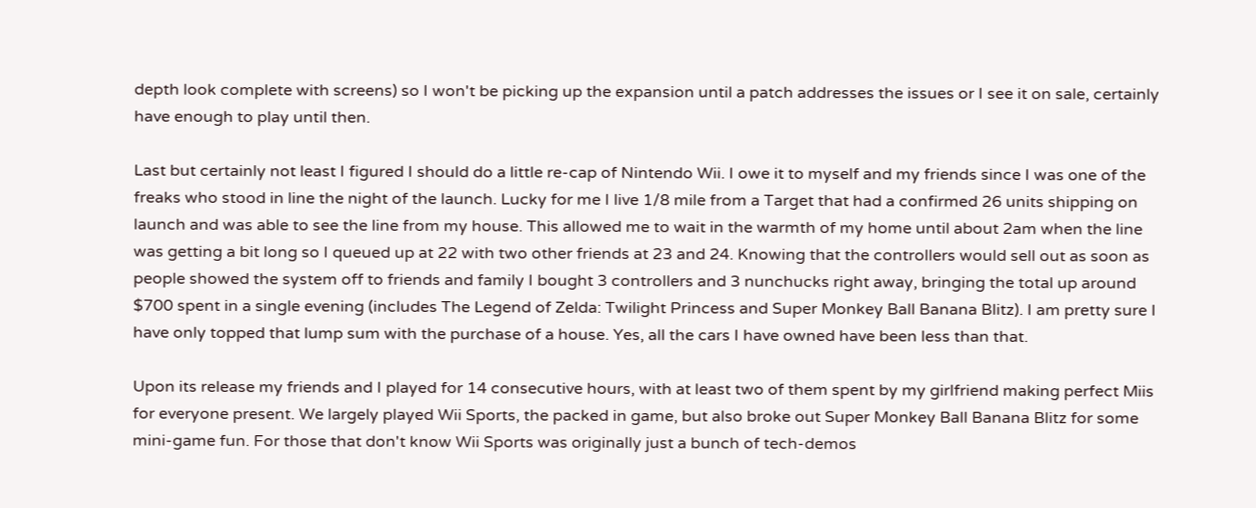depth look complete with screens) so I won't be picking up the expansion until a patch addresses the issues or I see it on sale, certainly have enough to play until then.

Last but certainly not least I figured I should do a little re-cap of Nintendo Wii. I owe it to myself and my friends since I was one of the freaks who stood in line the night of the launch. Lucky for me I live 1/8 mile from a Target that had a confirmed 26 units shipping on launch and was able to see the line from my house. This allowed me to wait in the warmth of my home until about 2am when the line was getting a bit long so I queued up at 22 with two other friends at 23 and 24. Knowing that the controllers would sell out as soon as people showed the system off to friends and family I bought 3 controllers and 3 nunchucks right away, bringing the total up around $700 spent in a single evening (includes The Legend of Zelda: Twilight Princess and Super Monkey Ball Banana Blitz). I am pretty sure I have only topped that lump sum with the purchase of a house. Yes, all the cars I have owned have been less than that.

Upon its release my friends and I played for 14 consecutive hours, with at least two of them spent by my girlfriend making perfect Miis for everyone present. We largely played Wii Sports, the packed in game, but also broke out Super Monkey Ball Banana Blitz for some mini-game fun. For those that don't know Wii Sports was originally just a bunch of tech-demos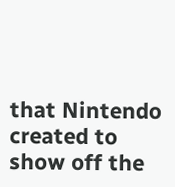that Nintendo created to show off the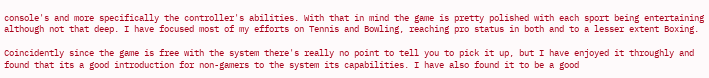console's and more specifically the controller's abilities. With that in mind the game is pretty polished with each sport being entertaining although not that deep. I have focused most of my efforts on Tennis and Bowling, reaching pro status in both and to a lesser extent Boxing.

Coincidently since the game is free with the system there's really no point to tell you to pick it up, but I have enjoyed it throughly and found that its a good introduction for non-gamers to the system its capabilities. I have also found it to be a good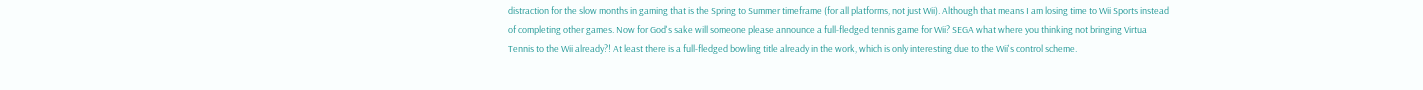distraction for the slow months in gaming that is the Spring to Summer timeframe (for all platforms, not just Wii). Although that means I am losing time to Wii Sports instead of completing other games. Now for God's sake will someone please announce a full-fledged tennis game for Wii? SEGA what where you thinking not bringing Virtua Tennis to the Wii already?! At least there is a full-fledged bowling title already in the work, which is only interesting due to the Wii's control scheme.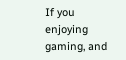If you enjoying gaming, and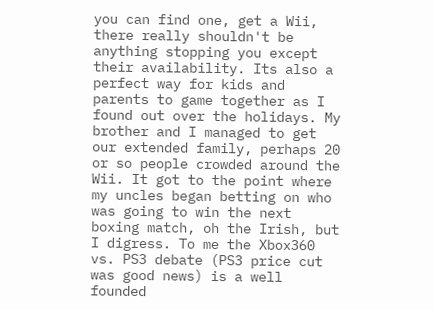you can find one, get a Wii, there really shouldn't be anything stopping you except their availability. Its also a perfect way for kids and parents to game together as I found out over the holidays. My brother and I managed to get our extended family, perhaps 20 or so people crowded around the Wii. It got to the point where my uncles began betting on who was going to win the next boxing match, oh the Irish, but I digress. To me the Xbox360 vs. PS3 debate (PS3 price cut was good news) is a well founded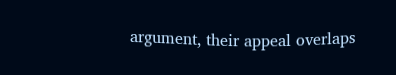argument, their appeal overlaps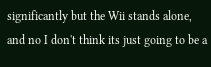significantly but the Wii stands alone, and no I don't think its just going to be a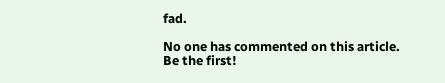fad.

No one has commented on this article. Be the first!